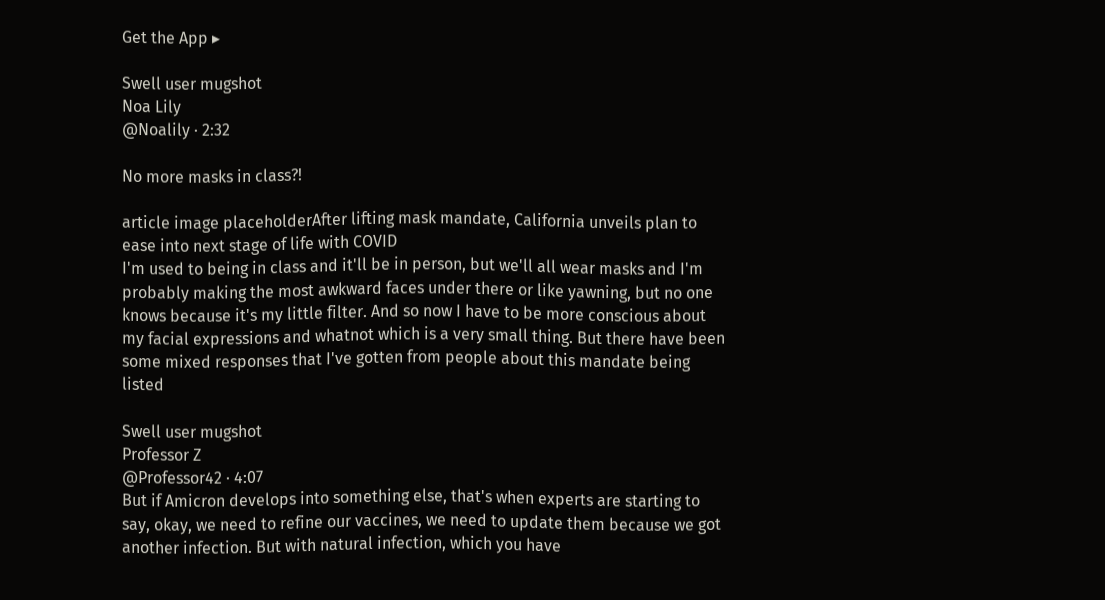Get the App ▸

Swell user mugshot
Noa Lily
@Noalily · 2:32

No more masks in class?!

article image placeholderAfter lifting mask mandate, California unveils plan to ease into next stage of life with COVID
I'm used to being in class and it'll be in person, but we'll all wear masks and I'm probably making the most awkward faces under there or like yawning, but no one knows because it's my little filter. And so now I have to be more conscious about my facial expressions and whatnot which is a very small thing. But there have been some mixed responses that I've gotten from people about this mandate being listed

Swell user mugshot
Professor Z
@Professor42 · 4:07
But if Amicron develops into something else, that's when experts are starting to say, okay, we need to refine our vaccines, we need to update them because we got another infection. But with natural infection, which you have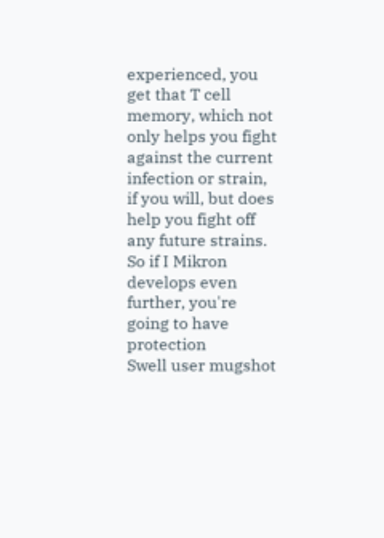experienced, you get that T cell memory, which not only helps you fight against the current infection or strain, if you will, but does help you fight off any future strains. So if I Mikron develops even further, you're going to have protection
Swell user mugshot